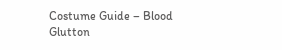Costume Guide – Blood Glutton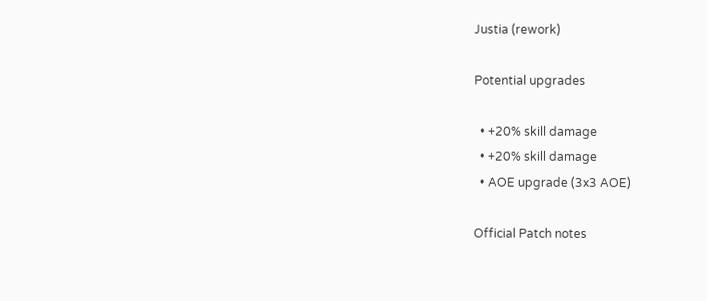Justia (rework)

Potential upgrades

  • +20% skill damage
  • +20% skill damage
  • AOE upgrade (3x3 AOE)

Official Patch notes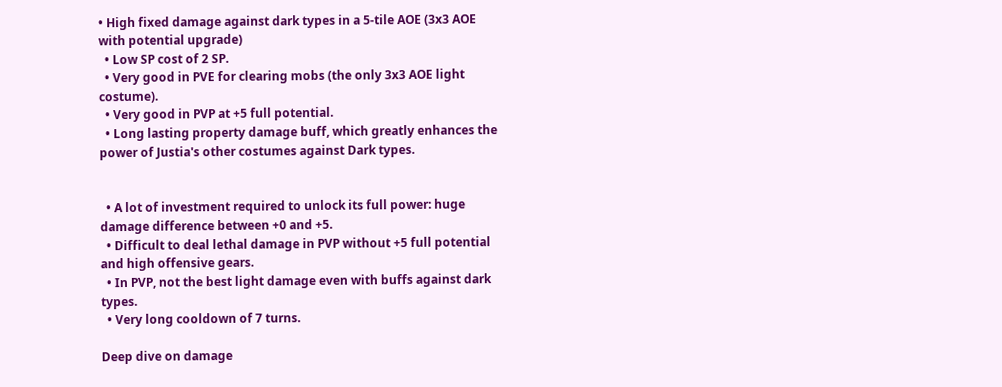• High fixed damage against dark types in a 5-tile AOE (3x3 AOE with potential upgrade)
  • Low SP cost of 2 SP.
  • Very good in PVE for clearing mobs (the only 3x3 AOE light costume).
  • Very good in PVP at +5 full potential.
  • Long lasting property damage buff, which greatly enhances the power of Justia's other costumes against Dark types.


  • A lot of investment required to unlock its full power: huge damage difference between +0 and +5.
  • Difficult to deal lethal damage in PVP without +5 full potential and high offensive gears.
  • In PVP, not the best light damage even with buffs against dark types.
  • Very long cooldown of 7 turns.

Deep dive on damage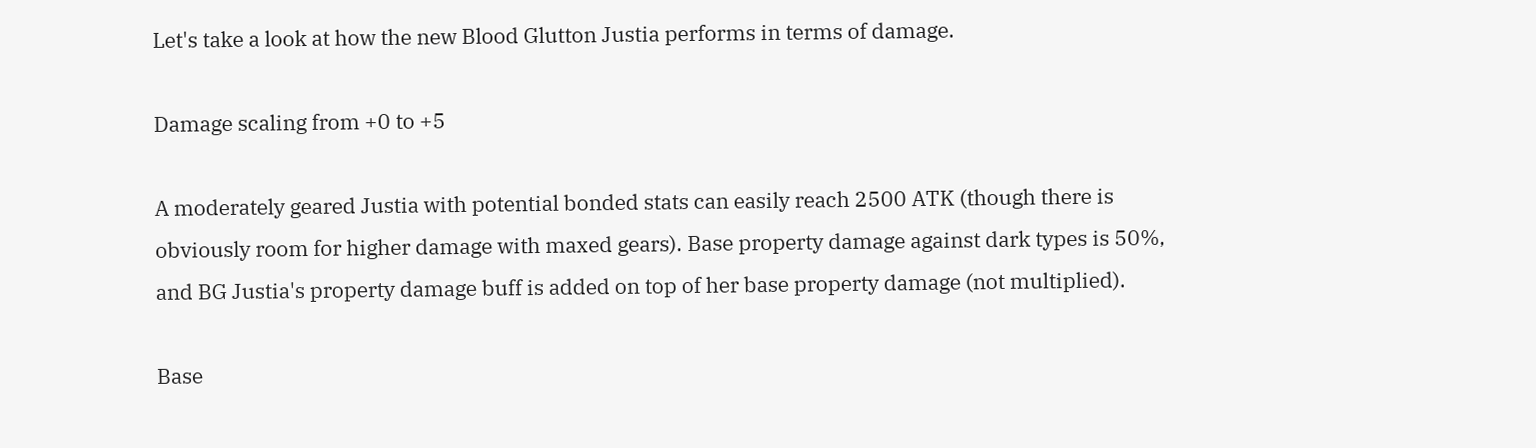Let's take a look at how the new Blood Glutton Justia performs in terms of damage.

Damage scaling from +0 to +5

A moderately geared Justia with potential bonded stats can easily reach 2500 ATK (though there is obviously room for higher damage with maxed gears). Base property damage against dark types is 50%, and BG Justia's property damage buff is added on top of her base property damage (not multiplied).

Base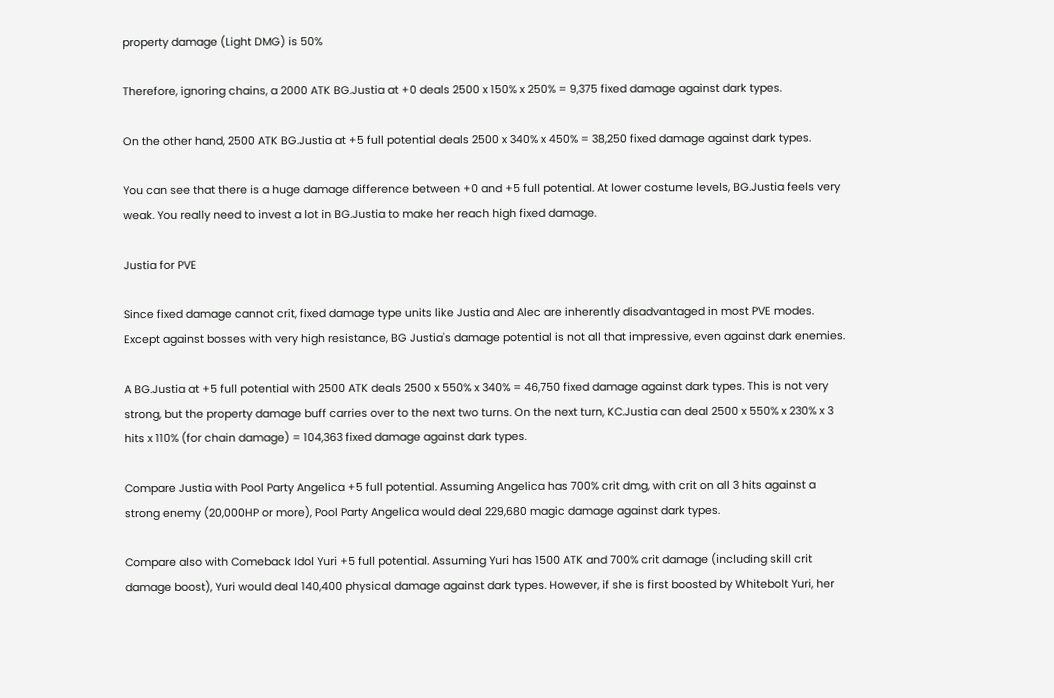property damage (Light DMG) is 50%

Therefore, ignoring chains, a 2000 ATK BG.Justia at +0 deals 2500 x 150% x 250% = 9,375 fixed damage against dark types.

On the other hand, 2500 ATK BG.Justia at +5 full potential deals 2500 x 340% x 450% = 38,250 fixed damage against dark types.

You can see that there is a huge damage difference between +0 and +5 full potential. At lower costume levels, BG.Justia feels very weak. You really need to invest a lot in BG.Justia to make her reach high fixed damage.

Justia for PVE

Since fixed damage cannot crit, fixed damage type units like Justia and Alec are inherently disadvantaged in most PVE modes. Except against bosses with very high resistance, BG Justia's damage potential is not all that impressive, even against dark enemies.

A BG.Justia at +5 full potential with 2500 ATK deals 2500 x 550% x 340% = 46,750 fixed damage against dark types. This is not very strong, but the property damage buff carries over to the next two turns. On the next turn, KC.Justia can deal 2500 x 550% x 230% x 3 hits x 110% (for chain damage) = 104,363 fixed damage against dark types.

Compare Justia with Pool Party Angelica +5 full potential. Assuming Angelica has 700% crit dmg, with crit on all 3 hits against a strong enemy (20,000HP or more), Pool Party Angelica would deal 229,680 magic damage against dark types.

Compare also with Comeback Idol Yuri +5 full potential. Assuming Yuri has 1500 ATK and 700% crit damage (including skill crit damage boost), Yuri would deal 140,400 physical damage against dark types. However, if she is first boosted by Whitebolt Yuri, her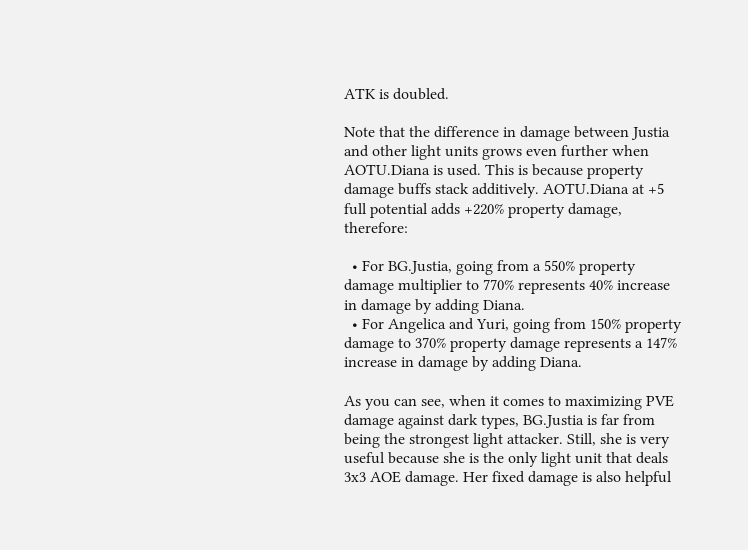ATK is doubled.

Note that the difference in damage between Justia and other light units grows even further when AOTU.Diana is used. This is because property damage buffs stack additively. AOTU.Diana at +5 full potential adds +220% property damage, therefore:

  • For BG.Justia, going from a 550% property damage multiplier to 770% represents 40% increase in damage by adding Diana.
  • For Angelica and Yuri, going from 150% property damage to 370% property damage represents a 147% increase in damage by adding Diana.

As you can see, when it comes to maximizing PVE damage against dark types, BG.Justia is far from being the strongest light attacker. Still, she is very useful because she is the only light unit that deals 3x3 AOE damage. Her fixed damage is also helpful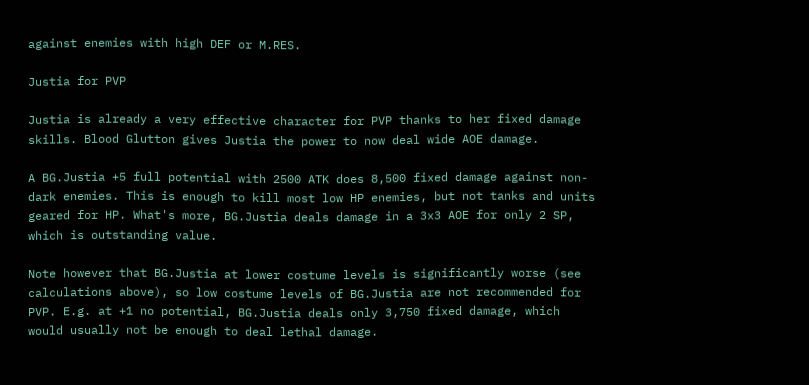against enemies with high DEF or M.RES.

Justia for PVP

Justia is already a very effective character for PVP thanks to her fixed damage skills. Blood Glutton gives Justia the power to now deal wide AOE damage.

A BG.Justia +5 full potential with 2500 ATK does 8,500 fixed damage against non-dark enemies. This is enough to kill most low HP enemies, but not tanks and units geared for HP. What's more, BG.Justia deals damage in a 3x3 AOE for only 2 SP, which is outstanding value.

Note however that BG.Justia at lower costume levels is significantly worse (see calculations above), so low costume levels of BG.Justia are not recommended for PVP. E.g. at +1 no potential, BG.Justia deals only 3,750 fixed damage, which would usually not be enough to deal lethal damage.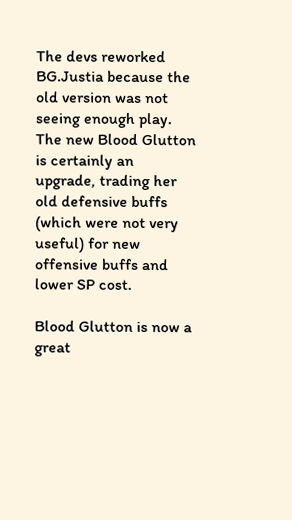The devs reworked BG.Justia because the old version was not seeing enough play. The new Blood Glutton is certainly an upgrade, trading her old defensive buffs (which were not very useful) for new offensive buffs and lower SP cost.

Blood Glutton is now a great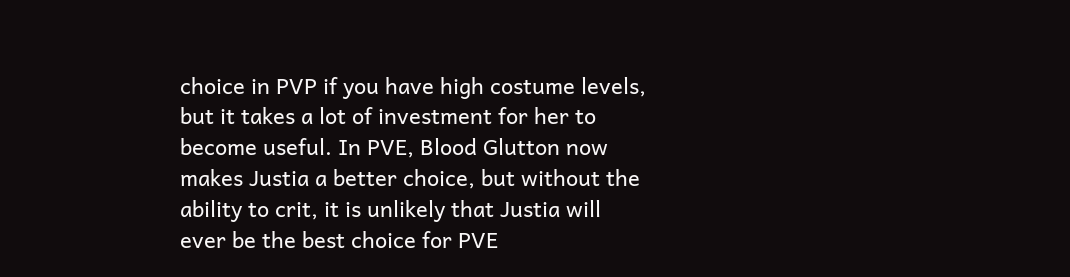choice in PVP if you have high costume levels, but it takes a lot of investment for her to become useful. In PVE, Blood Glutton now makes Justia a better choice, but without the ability to crit, it is unlikely that Justia will ever be the best choice for PVE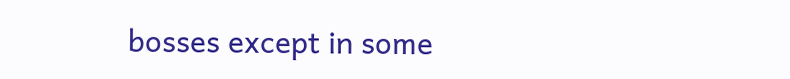bosses except in some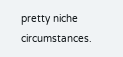pretty niche circumstances.